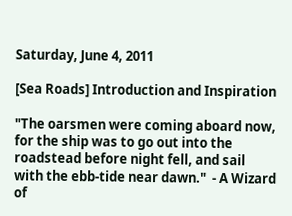Saturday, June 4, 2011

[Sea Roads] Introduction and Inspiration

"The oarsmen were coming aboard now, for the ship was to go out into the roadstead before night fell, and sail with the ebb-tide near dawn."  - A Wizard of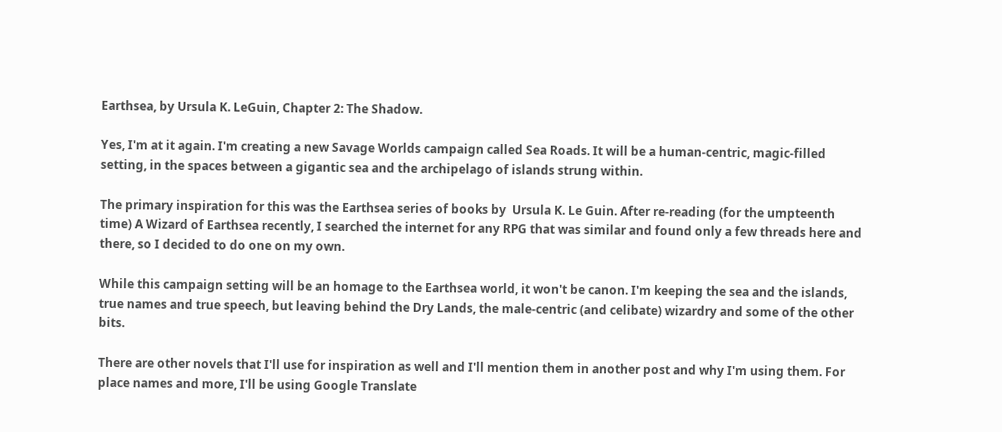Earthsea, by Ursula K. LeGuin, Chapter 2: The Shadow.

Yes, I'm at it again. I'm creating a new Savage Worlds campaign called Sea Roads. It will be a human-centric, magic-filled setting, in the spaces between a gigantic sea and the archipelago of islands strung within.

The primary inspiration for this was the Earthsea series of books by  Ursula K. Le Guin. After re-reading (for the umpteenth time) A Wizard of Earthsea recently, I searched the internet for any RPG that was similar and found only a few threads here and there, so I decided to do one on my own.

While this campaign setting will be an homage to the Earthsea world, it won't be canon. I'm keeping the sea and the islands, true names and true speech, but leaving behind the Dry Lands, the male-centric (and celibate) wizardry and some of the other bits.

There are other novels that I'll use for inspiration as well and I'll mention them in another post and why I'm using them. For place names and more, I'll be using Google Translate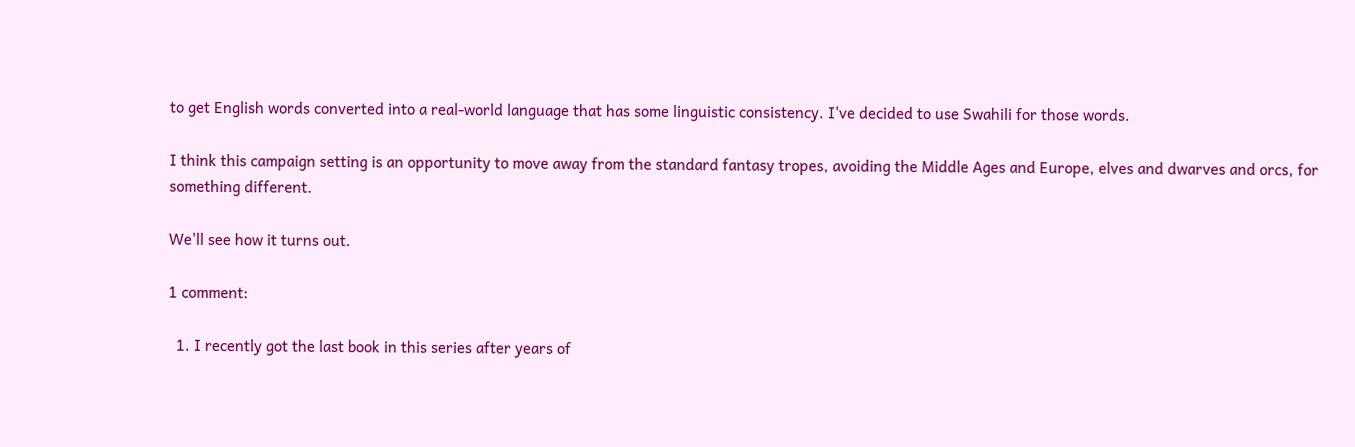to get English words converted into a real-world language that has some linguistic consistency. I've decided to use Swahili for those words.

I think this campaign setting is an opportunity to move away from the standard fantasy tropes, avoiding the Middle Ages and Europe, elves and dwarves and orcs, for something different.

We'll see how it turns out.

1 comment:

  1. I recently got the last book in this series after years of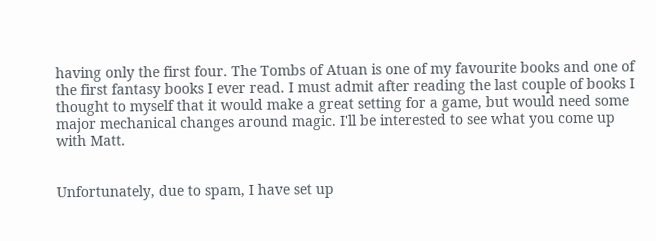having only the first four. The Tombs of Atuan is one of my favourite books and one of the first fantasy books I ever read. I must admit after reading the last couple of books I thought to myself that it would make a great setting for a game, but would need some major mechanical changes around magic. I'll be interested to see what you come up with Matt.


Unfortunately, due to spam, I have set up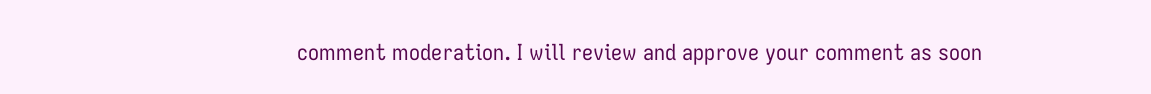comment moderation. I will review and approve your comment as soon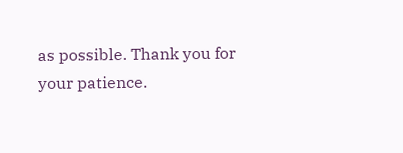as possible. Thank you for your patience.